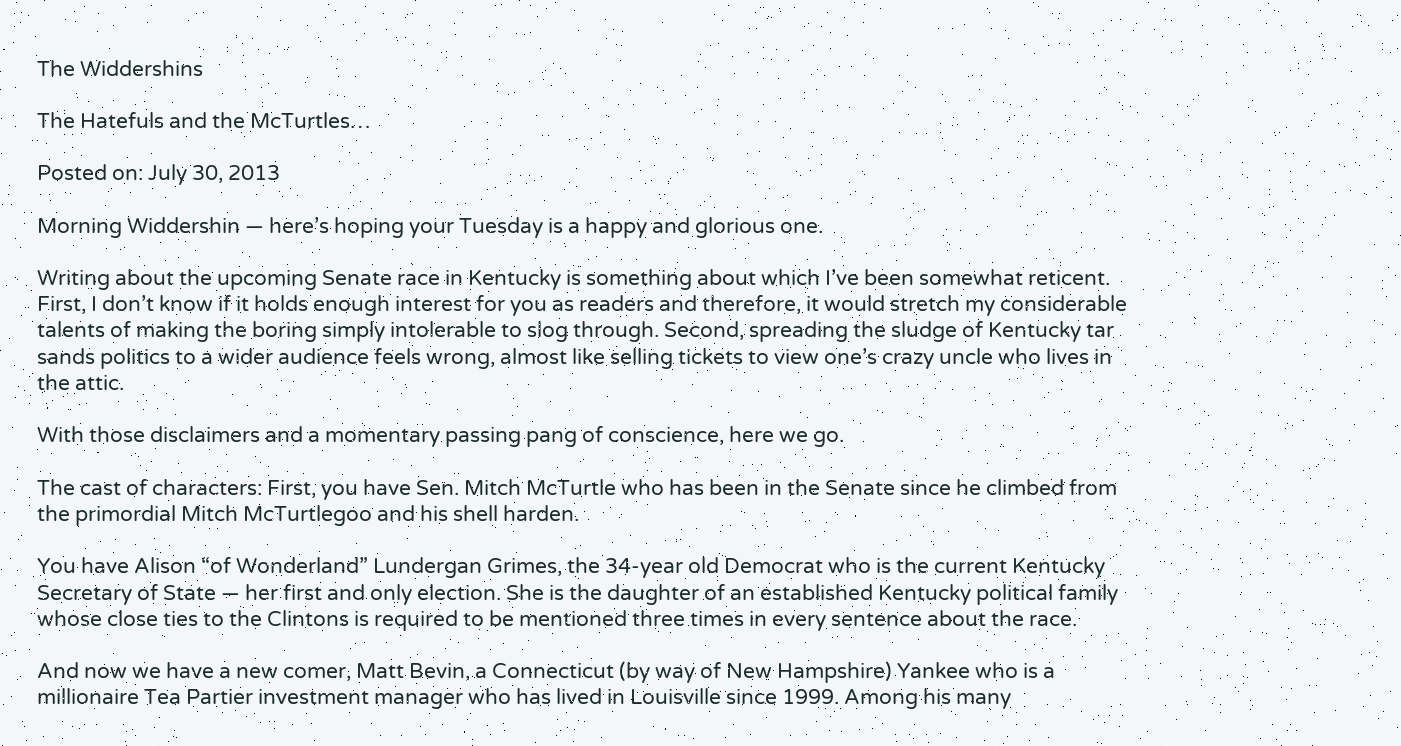The Widdershins

The Hatefuls and the McTurtles…

Posted on: July 30, 2013

Morning Widdershin — here’s hoping your Tuesday is a happy and glorious one.

Writing about the upcoming Senate race in Kentucky is something about which I’ve been somewhat reticent. First, I don’t know if it holds enough interest for you as readers and therefore, it would stretch my considerable talents of making the boring simply intolerable to slog through. Second, spreading the sludge of Kentucky tar sands politics to a wider audience feels wrong, almost like selling tickets to view one’s crazy uncle who lives in the attic.

With those disclaimers and a momentary passing pang of conscience, here we go.

The cast of characters: First, you have Sen. Mitch McTurtle who has been in the Senate since he climbed from the primordial Mitch McTurtlegoo and his shell harden.

You have Alison “of Wonderland” Lundergan Grimes, the 34-year old Democrat who is the current Kentucky Secretary of State — her first and only election. She is the daughter of an established Kentucky political family whose close ties to the Clintons is required to be mentioned three times in every sentence about the race.

And now we have a new comer, Matt Bevin, a Connecticut (by way of New Hampshire) Yankee who is a millionaire Tea Partier investment manager who has lived in Louisville since 1999. Among his many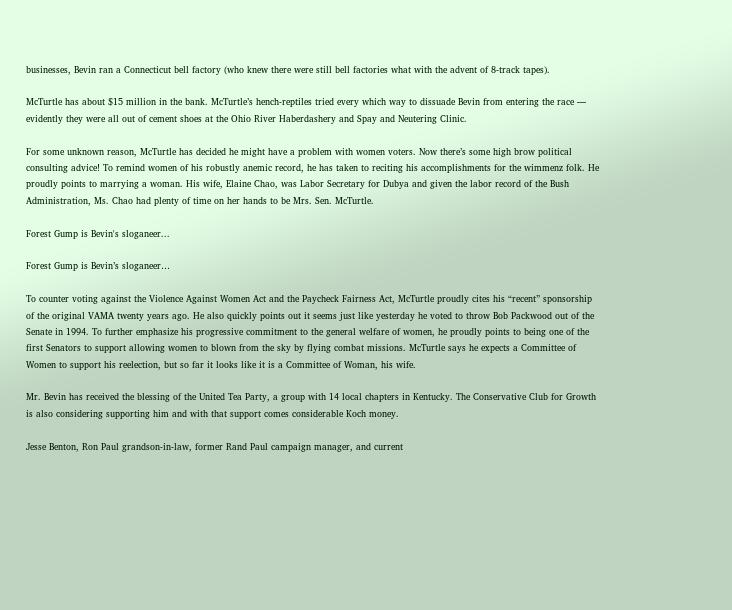businesses, Bevin ran a Connecticut bell factory (who knew there were still bell factories what with the advent of 8-track tapes).

McTurtle has about $15 million in the bank. McTurtle’s hench-reptiles tried every which way to dissuade Bevin from entering the race — evidently they were all out of cement shoes at the Ohio River Haberdashery and Spay and Neutering Clinic.

For some unknown reason, McTurtle has decided he might have a problem with women voters. Now there’s some high brow political consulting advice! To remind women of his robustly anemic record, he has taken to reciting his accomplishments for the wimmenz folk. He proudly points to marrying a woman. His wife, Elaine Chao, was Labor Secretary for Dubya and given the labor record of the Bush Administration, Ms. Chao had plenty of time on her hands to be Mrs. Sen. McTurtle.

Forest Gump is Bevin's sloganeer...

Forest Gump is Bevin’s sloganeer…

To counter voting against the Violence Against Women Act and the Paycheck Fairness Act, McTurtle proudly cites his “recent” sponsorship of the original VAMA twenty years ago. He also quickly points out it seems just like yesterday he voted to throw Bob Packwood out of the Senate in 1994. To further emphasize his progressive commitment to the general welfare of women, he proudly points to being one of the first Senators to support allowing women to blown from the sky by flying combat missions. McTurtle says he expects a Committee of Women to support his reelection, but so far it looks like it is a Committee of Woman, his wife.

Mr. Bevin has received the blessing of the United Tea Party, a group with 14 local chapters in Kentucky. The Conservative Club for Growth is also considering supporting him and with that support comes considerable Koch money.

Jesse Benton, Ron Paul grandson-in-law, former Rand Paul campaign manager, and current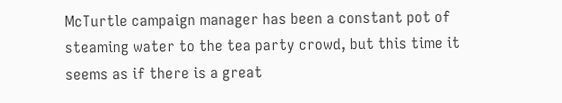McTurtle campaign manager has been a constant pot of steaming water to the tea party crowd, but this time it seems as if there is a great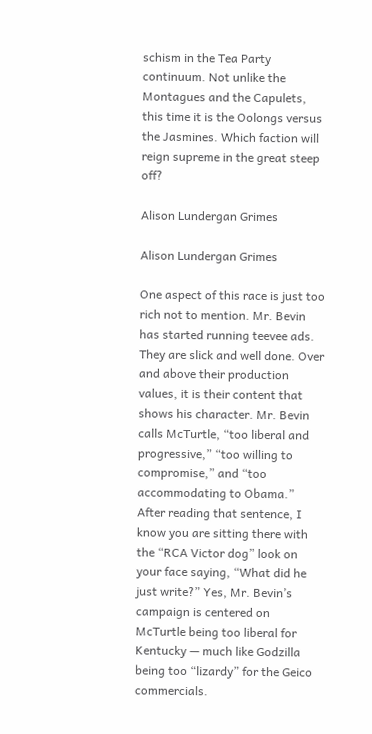schism in the Tea Party continuum. Not unlike the Montagues and the Capulets, this time it is the Oolongs versus the Jasmines. Which faction will reign supreme in the great steep off?

Alison Lundergan Grimes

Alison Lundergan Grimes

One aspect of this race is just too rich not to mention. Mr. Bevin has started running teevee ads. They are slick and well done. Over and above their production values, it is their content that shows his character. Mr. Bevin calls McTurtle, “too liberal and progressive,” “too willing to compromise,” and “too accommodating to Obama.” After reading that sentence, I know you are sitting there with the “RCA Victor dog” look on your face saying, “What did he just write?” Yes, Mr. Bevin’s campaign is centered on McTurtle being too liberal for Kentucky — much like Godzilla being too “lizardy” for the Geico commercials.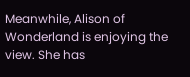Meanwhile, Alison of Wonderland is enjoying the view. She has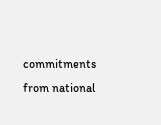commitments from national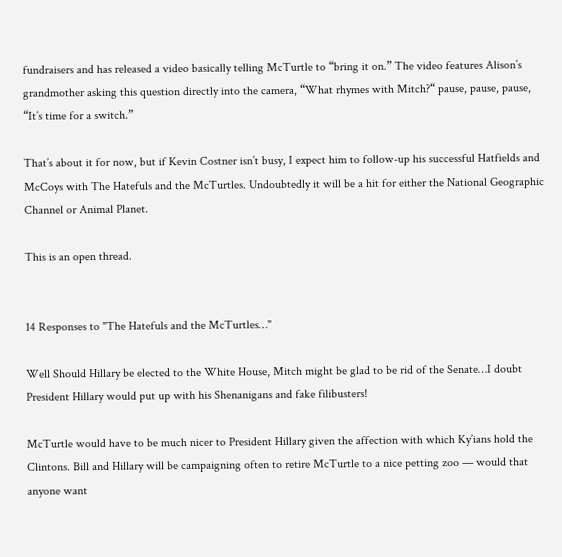fundraisers and has released a video basically telling McTurtle to “bring it on.” The video features Alison’s grandmother asking this question directly into the camera, “What rhymes with Mitch?“ pause, pause, pause, “It’s time for a switch.”

That’s about it for now, but if Kevin Costner isn’t busy, I expect him to follow-up his successful Hatfields and McCoys with The Hatefuls and the McTurtles. Undoubtedly it will be a hit for either the National Geographic Channel or Animal Planet.

This is an open thread.


14 Responses to "The Hatefuls and the McTurtles…"

Well Should Hillary be elected to the White House, Mitch might be glad to be rid of the Senate…I doubt President Hillary would put up with his Shenanigans and fake filibusters!

McTurtle would have to be much nicer to President Hillary given the affection with which Ky’ians hold the Clintons. Bill and Hillary will be campaigning often to retire McTurtle to a nice petting zoo — would that anyone want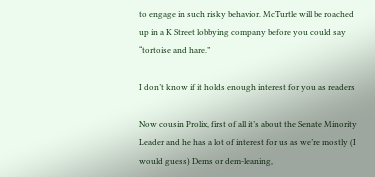to engage in such risky behavior. McTurtle will be roached up in a K Street lobbying company before you could say “tortoise and hare.”

I don’t know if it holds enough interest for you as readers

Now cousin Prolix, first of all it’s about the Senate Minority Leader and he has a lot of interest for us as we’re mostly (I would guess) Dems or dem-leaning,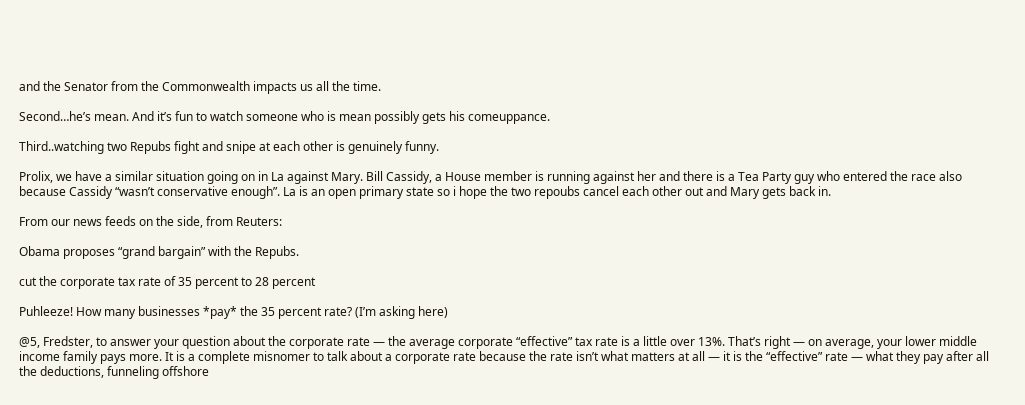and the Senator from the Commonwealth impacts us all the time.

Second…he’s mean. And it’s fun to watch someone who is mean possibly gets his comeuppance.

Third..watching two Repubs fight and snipe at each other is genuinely funny.

Prolix, we have a similar situation going on in La against Mary. Bill Cassidy, a House member is running against her and there is a Tea Party guy who entered the race also because Cassidy “wasn’t conservative enough”. La is an open primary state so i hope the two repoubs cancel each other out and Mary gets back in.

From our news feeds on the side, from Reuters:

Obama proposes “grand bargain” with the Repubs.

cut the corporate tax rate of 35 percent to 28 percent

Puhleeze! How many businesses *pay* the 35 percent rate? (I’m asking here)

@5, Fredster, to answer your question about the corporate rate — the average corporate “effective” tax rate is a little over 13%. That’s right — on average, your lower middle income family pays more. It is a complete misnomer to talk about a corporate rate because the rate isn’t what matters at all — it is the “effective” rate — what they pay after all the deductions, funneling offshore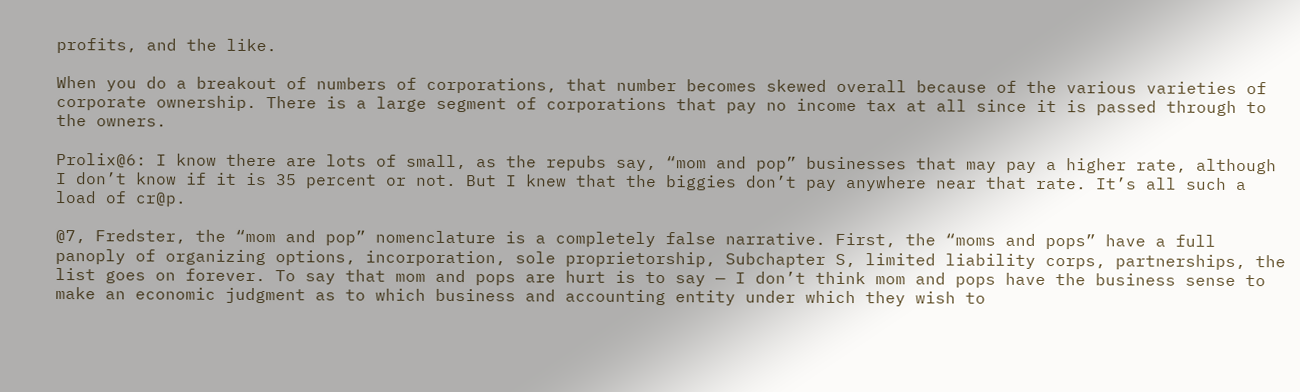profits, and the like.

When you do a breakout of numbers of corporations, that number becomes skewed overall because of the various varieties of corporate ownership. There is a large segment of corporations that pay no income tax at all since it is passed through to the owners.

Prolix@6: I know there are lots of small, as the repubs say, “mom and pop” businesses that may pay a higher rate, although I don’t know if it is 35 percent or not. But I knew that the biggies don’t pay anywhere near that rate. It’s all such a load of cr@p.

@7, Fredster, the “mom and pop” nomenclature is a completely false narrative. First, the “moms and pops” have a full panoply of organizing options, incorporation, sole proprietorship, Subchapter S, limited liability corps, partnerships, the list goes on forever. To say that mom and pops are hurt is to say — I don’t think mom and pops have the business sense to make an economic judgment as to which business and accounting entity under which they wish to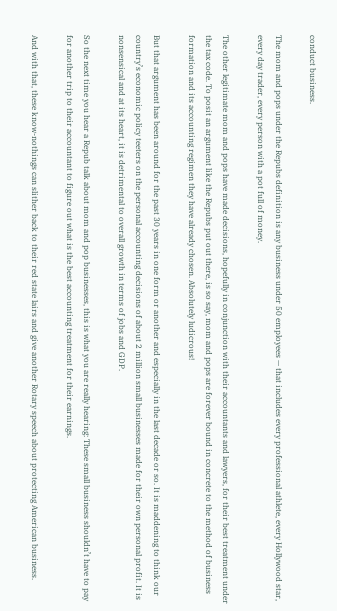conduct business.

The mom and pops under the Repubs definition is any business under 50 employees — that includes every professional athlete, every Hollywood star, every day trader, every person with a pot full of money.

The other legitimate mom and pops have made decisions, hopefully in conjunction with their accountants and lawyers, for their best treatment under the tax code. To posit an argument like the Repubs put out there, is so say, mom and pops are forever bound in concrete to the method of business formation and its accounting regimen they have already chosen. Absolutely ludicrous!

But that argument has been around for the past 30 years in one form or another and especially in the last decade or so. It is maddening to think our country’s economic policy teeters on the personal accounting decisions of about 2 million small businesses made for their own personal profit. It is nonsensical and at its heart, it is detrimental to overall growth in terms of jobs and GDP.

So the next time you hear a Repub talk about mom and pop businesses, this is what you are really hearing: These small business shouldn’t have to pay for another trip to their accountant to figure out what is the best accounting treatment for their earnings.

And with that, these know-nothings can slither back to their red state lairs and give another Rotary speech about protecting American business.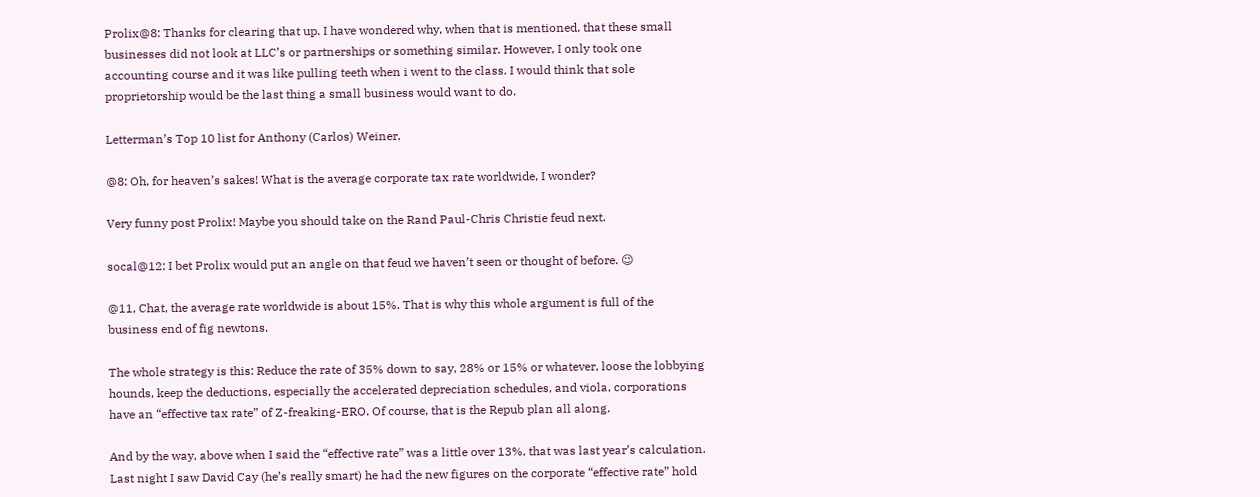Prolix@8: Thanks for clearing that up. I have wondered why, when that is mentioned, that these small businesses did not look at LLC’s or partnerships or something similar. However, I only took one accounting course and it was like pulling teeth when i went to the class. I would think that sole proprietorship would be the last thing a small business would want to do.

Letterman’s Top 10 list for Anthony (Carlos) Weiner.

@8: Oh, for heaven’s sakes! What is the average corporate tax rate worldwide, I wonder?

Very funny post Prolix! Maybe you should take on the Rand Paul-Chris Christie feud next.

socal@12: I bet Prolix would put an angle on that feud we haven’t seen or thought of before. 😉

@11, Chat, the average rate worldwide is about 15%. That is why this whole argument is full of the business end of fig newtons.

The whole strategy is this: Reduce the rate of 35% down to say, 28% or 15% or whatever, loose the lobbying hounds, keep the deductions, especially the accelerated depreciation schedules, and viola, corporations have an “effective tax rate” of Z-freaking-ERO. Of course, that is the Repub plan all along.

And by the way, above when I said the “effective rate” was a little over 13%, that was last year’s calculation. Last night I saw David Cay (he’s really smart) he had the new figures on the corporate “effective rate” hold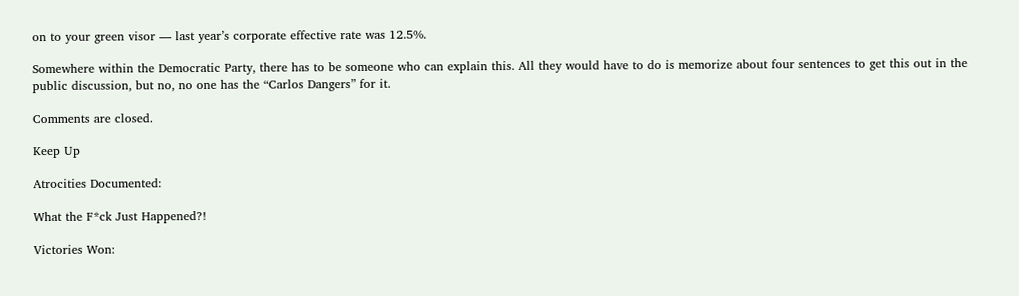on to your green visor — last year’s corporate effective rate was 12.5%.

Somewhere within the Democratic Party, there has to be someone who can explain this. All they would have to do is memorize about four sentences to get this out in the public discussion, but no, no one has the “Carlos Dangers” for it.

Comments are closed.

Keep Up

Atrocities Documented:

What the F*ck Just Happened?!

Victories Won: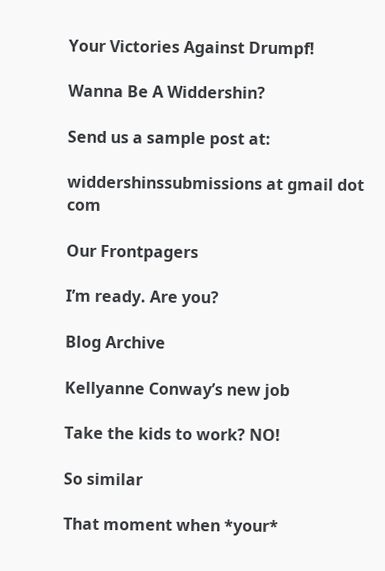Your Victories Against Drumpf!

Wanna Be A Widdershin?

Send us a sample post at:

widdershinssubmissions at gmail dot com

Our Frontpagers

I’m ready. Are you?

Blog Archive

Kellyanne Conway’s new job

Take the kids to work? NO!

So similar

That moment when *your*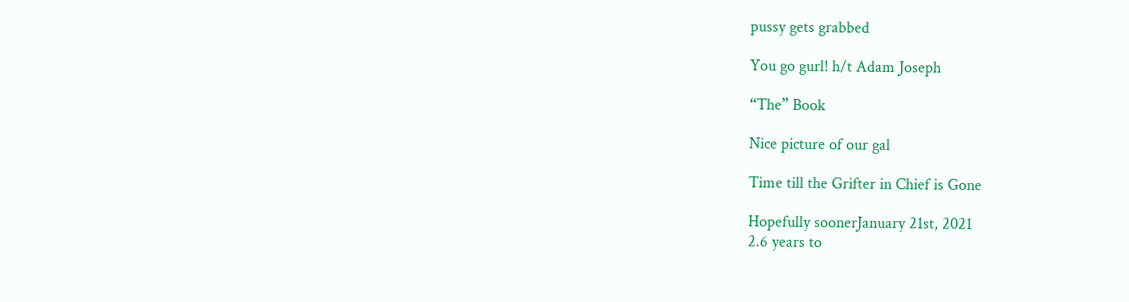pussy gets grabbed

You go gurl! h/t Adam Joseph

“The” Book

Nice picture of our gal

Time till the Grifter in Chief is Gone

Hopefully soonerJanuary 21st, 2021
2.6 years to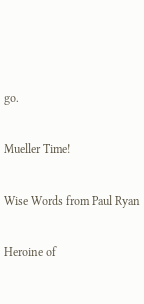go.

Mueller Time!

Wise Words from Paul Ryan

Heroine of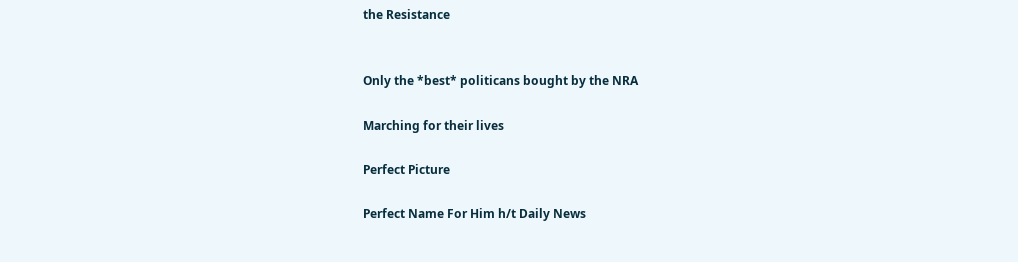the Resistance


Only the *best* politicans bought by the NRA

Marching for their lives

Perfect Picture

Perfect Name For Him h/t Daily News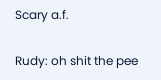Scary a.f.

Rudy: oh shit the pee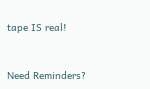tape IS real!


Need Reminders?